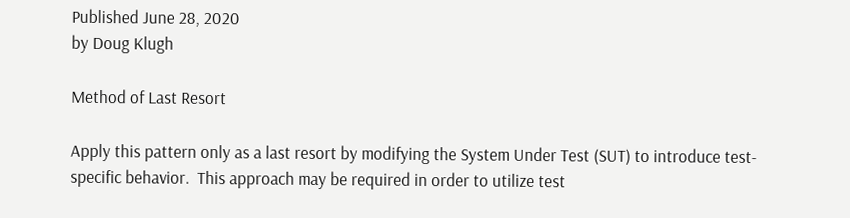Published June 28, 2020
by Doug Klugh

Method of Last Resort

Apply this pattern only as a last resort by modifying the System Under Test (SUT) to introduce test-specific behavior.  This approach may be required in order to utilize test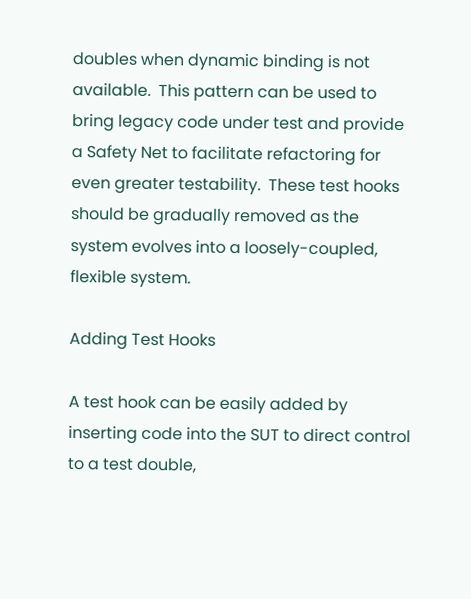doubles when dynamic binding is not available.  This pattern can be used to bring legacy code under test and provide a Safety Net to facilitate refactoring for even greater testability.  These test hooks should be gradually removed as the system evolves into a loosely-coupled, flexible system.

Adding Test Hooks

A test hook can be easily added by inserting code into the SUT to direct control to a test double,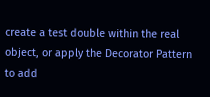create a test double within the real object, or apply the Decorator Pattern to add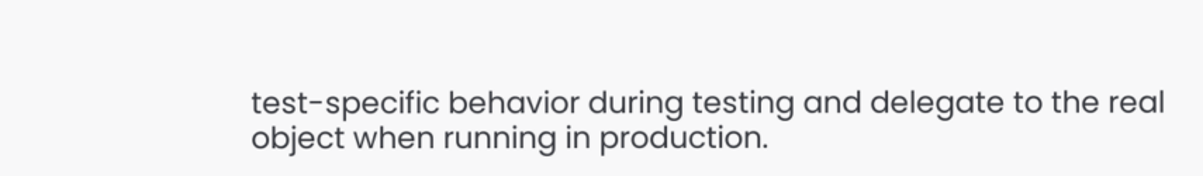test-specific behavior during testing and delegate to the real object when running in production.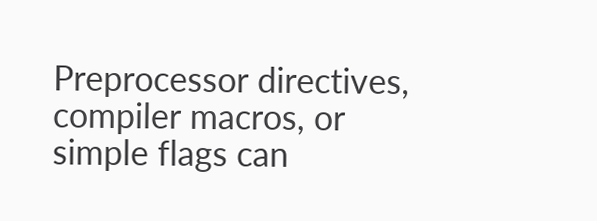Preprocessor directives, compiler macros, or simple flags can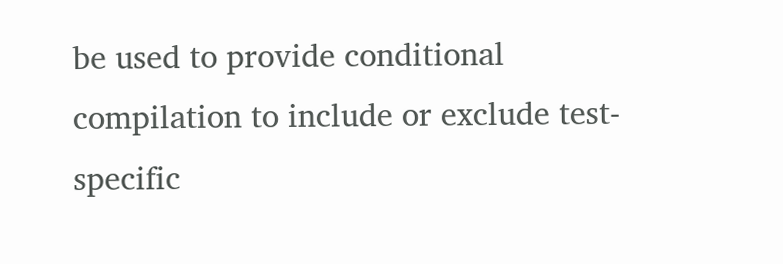be used to provide conditional compilation to include or exclude test-specific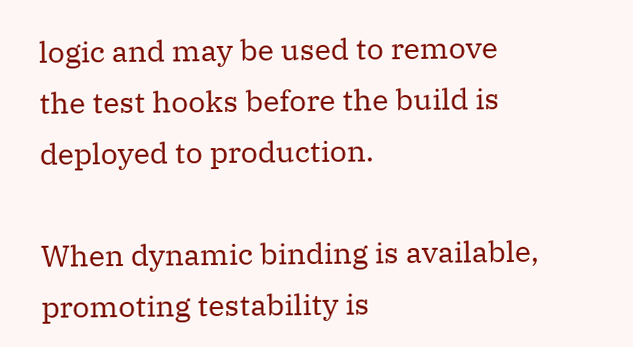logic and may be used to remove the test hooks before the build is deployed to production.

When dynamic binding is available, promoting testability is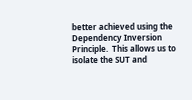better achieved using the Dependency Inversion Principle.  This allows us to isolate the SUT and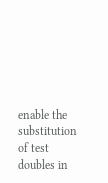enable the substitution of test doubles in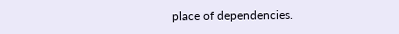place of dependencies.